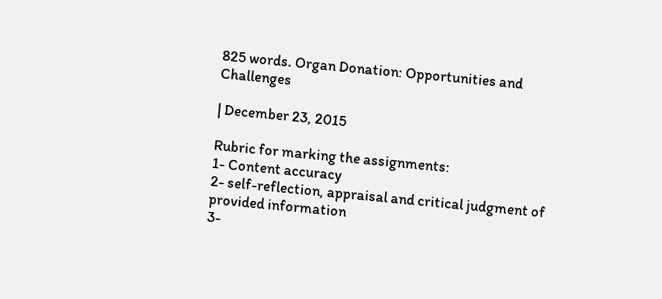825 words. Organ Donation: Opportunities and Challenges

| December 23, 2015

Rubric for marking the assignments:
1- Content accuracy
2- self-reflection, appraisal and critical judgment of provided information
3-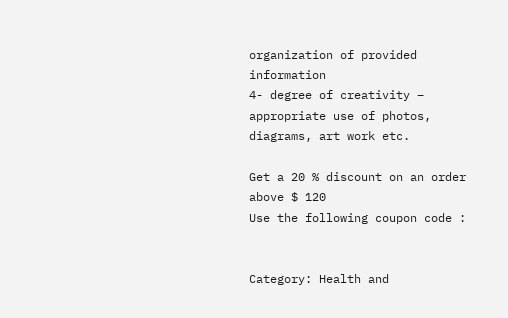organization of provided information
4- degree of creativity – appropriate use of photos, diagrams, art work etc.

Get a 20 % discount on an order above $ 120
Use the following coupon code :


Category: Health and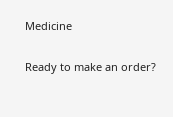Medicine

Ready to make an order?